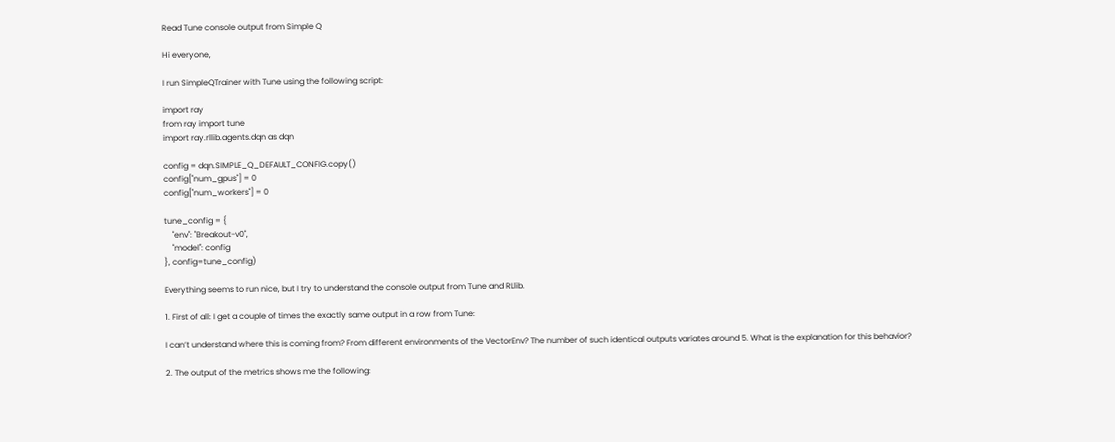Read Tune console output from Simple Q

Hi everyone,

I run SimpleQTrainer with Tune using the following script:

import ray
from ray import tune
import ray.rllib.agents.dqn as dqn

config = dqn.SIMPLE_Q_DEFAULT_CONFIG.copy()
config["num_gpus"] = 0
config["num_workers"] = 0

tune_config = {
    "env": "Breakout-v0",
    "model": config
}, config=tune_config)

Everything seems to run nice, but I try to understand the console output from Tune and RLlib.

1. First of all: I get a couple of times the exactly same output in a row from Tune:

I can’t understand where this is coming from? From different environments of the VectorEnv? The number of such identical outputs variates around 5. What is the explanation for this behavior?

2. The output of the metrics shows me the following: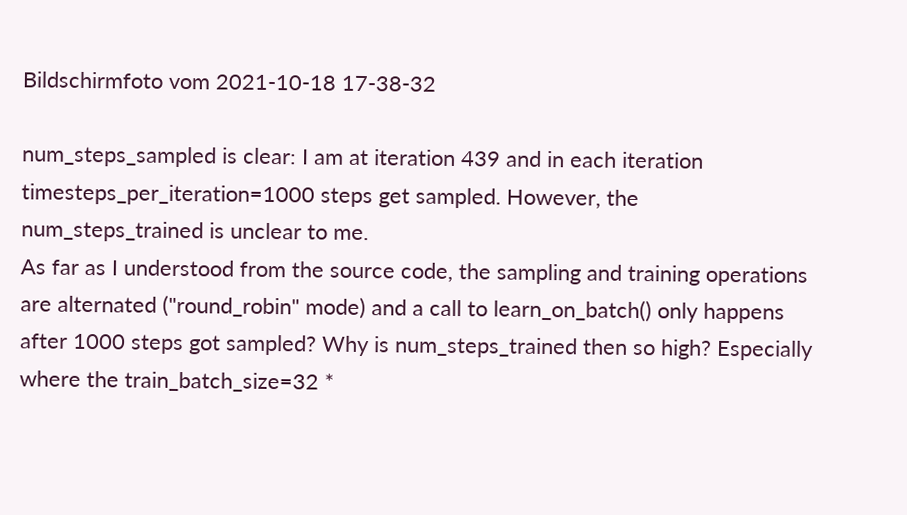Bildschirmfoto vom 2021-10-18 17-38-32

num_steps_sampled is clear: I am at iteration 439 and in each iteration timesteps_per_iteration=1000 steps get sampled. However, the num_steps_trained is unclear to me.
As far as I understood from the source code, the sampling and training operations are alternated ("round_robin" mode) and a call to learn_on_batch() only happens after 1000 steps got sampled? Why is num_steps_trained then so high? Especially where the train_batch_size=32 *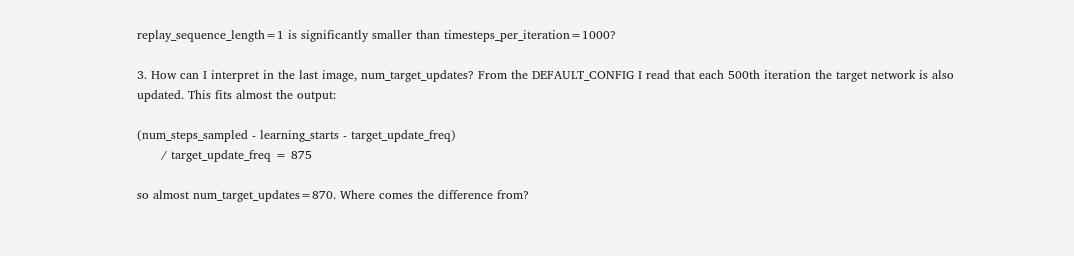replay_sequence_length=1 is significantly smaller than timesteps_per_iteration=1000?

3. How can I interpret in the last image, num_target_updates? From the DEFAULT_CONFIG I read that each 500th iteration the target network is also updated. This fits almost the output:

(num_steps_sampled - learning_starts - target_update_freq)
      / target_update_freq = 875

so almost num_target_updates=870. Where comes the difference from?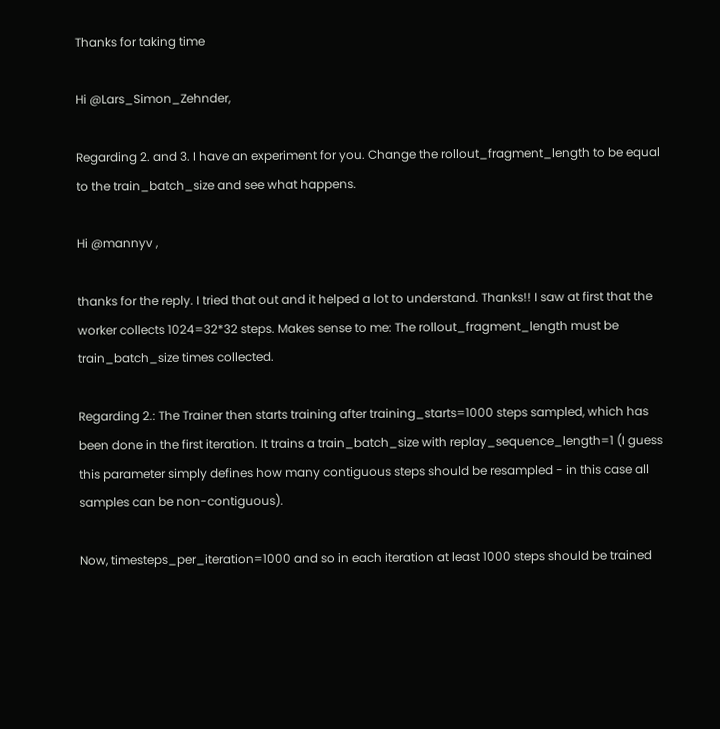Thanks for taking time

Hi @Lars_Simon_Zehnder,

Regarding 2. and 3. I have an experiment for you. Change the rollout_fragment_length to be equal to the train_batch_size and see what happens.

Hi @mannyv ,

thanks for the reply. I tried that out and it helped a lot to understand. Thanks!! I saw at first that the worker collects 1024=32*32 steps. Makes sense to me: The rollout_fragment_length must be train_batch_size times collected.

Regarding 2.: The Trainer then starts training after training_starts=1000 steps sampled, which has been done in the first iteration. It trains a train_batch_size with replay_sequence_length=1 (I guess this parameter simply defines how many contiguous steps should be resampled - in this case all samples can be non-contiguous).

Now, timesteps_per_iteration=1000 and so in each iteration at least 1000 steps should be trained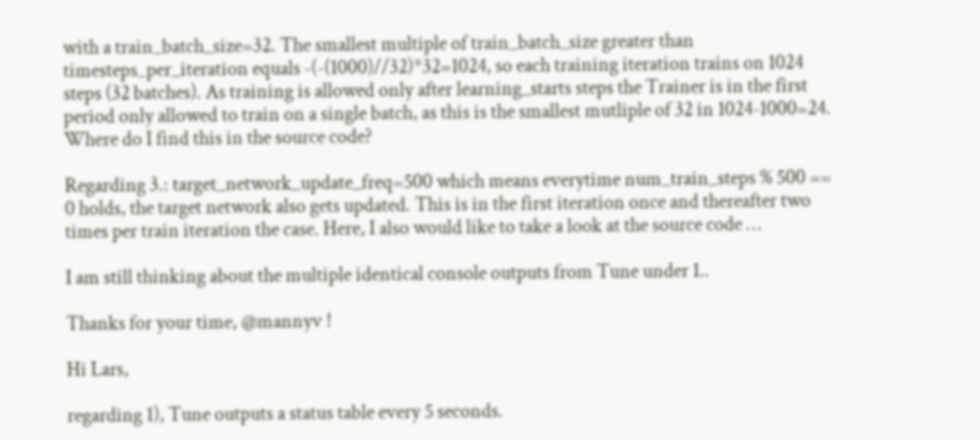with a train_batch_size=32. The smallest multiple of train_batch_size greater than timesteps_per_iteration equals -(-(1000)//32)*32=1024, so each training iteration trains on 1024 steps (32 batches). As training is allowed only after learning_starts steps the Trainer is in the first period only allowed to train on a single batch, as this is the smallest mutliple of 32 in 1024-1000=24. Where do I find this in the source code?

Regarding 3.: target_network_update_freq=500 which means everytime num_train_steps % 500 == 0 holds, the target network also gets updated. This is in the first iteration once and thereafter two times per train iteration the case. Here, I also would like to take a look at the source code …

I am still thinking about the multiple identical console outputs from Tune under 1..

Thanks for your time, @mannyv !

Hi Lars,

regarding 1), Tune outputs a status table every 5 seconds.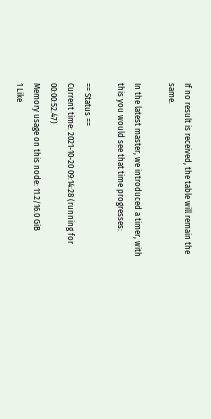If no result is received, the table will remain the same.

In the latest master, we introduced a timer, with this you would see that time progresses:

== Status ==
Current time: 2021-10-20 09:14:28 (running for 00:00:52.47)
Memory usage on this node: 11.2/16.0 GiB
1 Like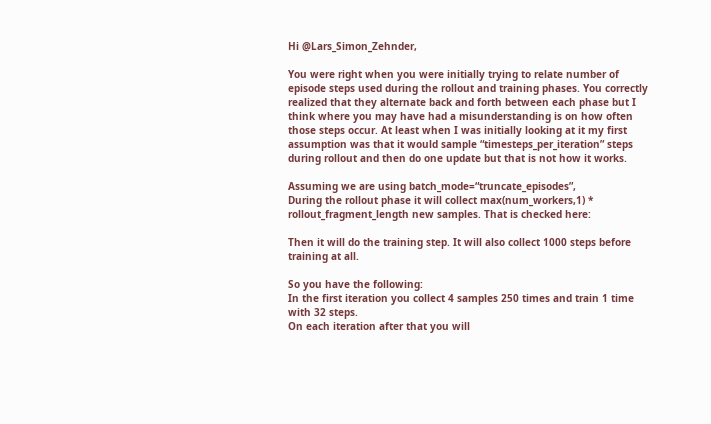Hi @Lars_Simon_Zehnder,

You were right when you were initially trying to relate number of episode steps used during the rollout and training phases. You correctly realized that they alternate back and forth between each phase but I think where you may have had a misunderstanding is on how often those steps occur. At least when I was initially looking at it my first assumption was that it would sample “timesteps_per_iteration” steps during rollout and then do one update but that is not how it works.

Assuming we are using batch_mode=“truncate_episodes”,
During the rollout phase it will collect max(num_workers,1) * rollout_fragment_length new samples. That is checked here:

Then it will do the training step. It will also collect 1000 steps before training at all.

So you have the following:
In the first iteration you collect 4 samples 250 times and train 1 time with 32 steps.
On each iteration after that you will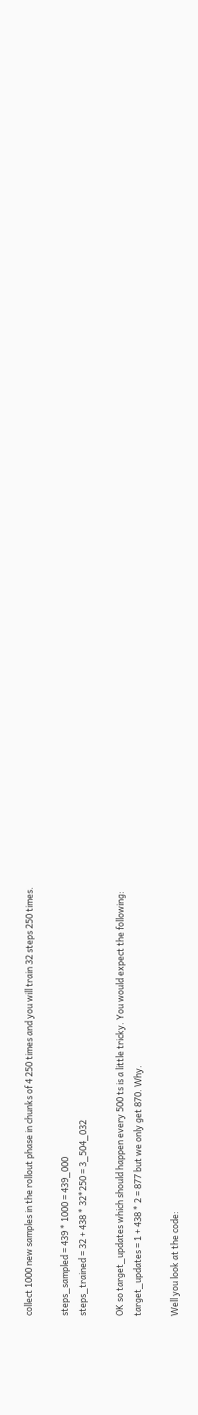collect 1000 new samples in the rollout phase in chunks of 4 250 times and you will train 32 steps 250 times.

steps_sampled = 439 * 1000 = 439_000
steps_trained = 32 + 438 * 32*250 = 3_504_032

OK so target_updates which should happen every 500 ts is a little tricky. You would expect the following:
target_updates = 1 + 438 * 2 = 877 but we only get 870. Why.

Well you look at the code: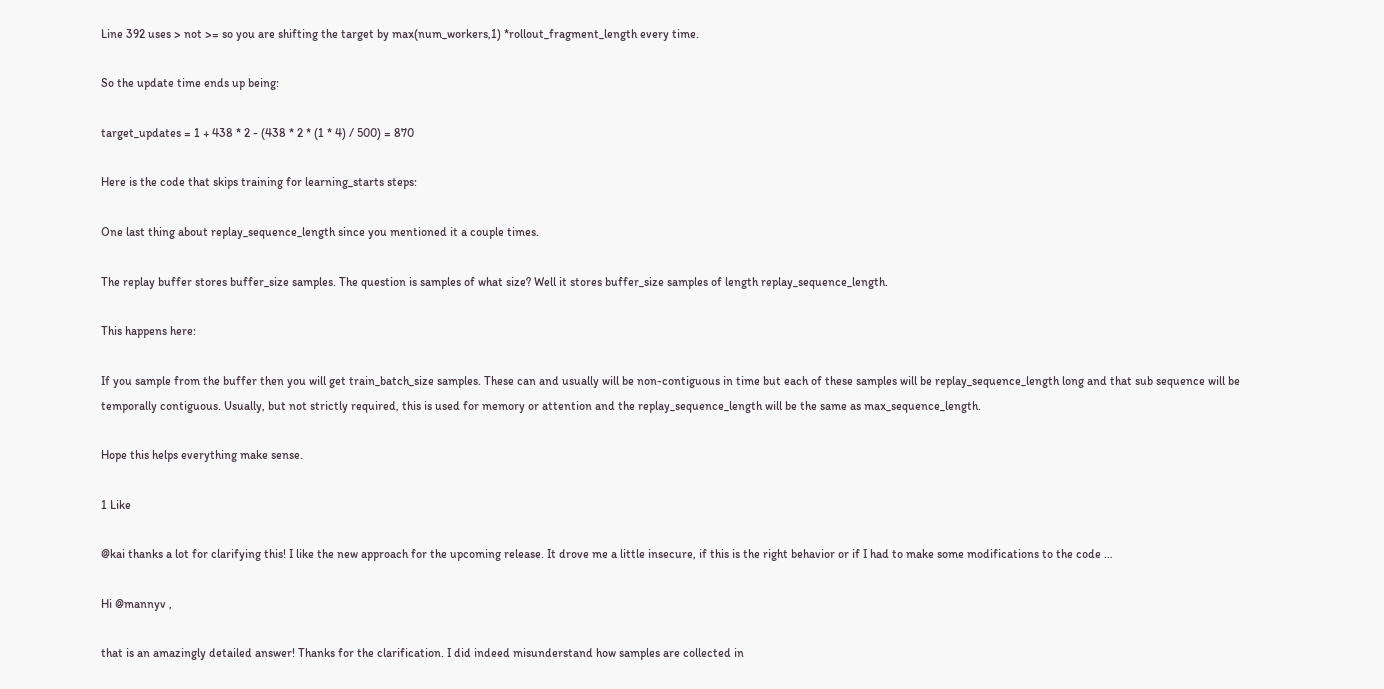Line 392 uses > not >= so you are shifting the target by max(num_workers,1) *rollout_fragment_length every time.

So the update time ends up being:

target_updates = 1 + 438 * 2 - (438 * 2 * (1 * 4) / 500) = 870

Here is the code that skips training for learning_starts steps:

One last thing about replay_sequence_length since you mentioned it a couple times.

The replay buffer stores buffer_size samples. The question is samples of what size? Well it stores buffer_size samples of length replay_sequence_length.

This happens here:

If you sample from the buffer then you will get train_batch_size samples. These can and usually will be non-contiguous in time but each of these samples will be replay_sequence_length long and that sub sequence will be temporally contiguous. Usually, but not strictly required, this is used for memory or attention and the replay_sequence_length will be the same as max_sequence_length.

Hope this helps everything make sense.

1 Like

@kai thanks a lot for clarifying this! I like the new approach for the upcoming release. It drove me a little insecure, if this is the right behavior or if I had to make some modifications to the code …

Hi @mannyv ,

that is an amazingly detailed answer! Thanks for the clarification. I did indeed misunderstand how samples are collected in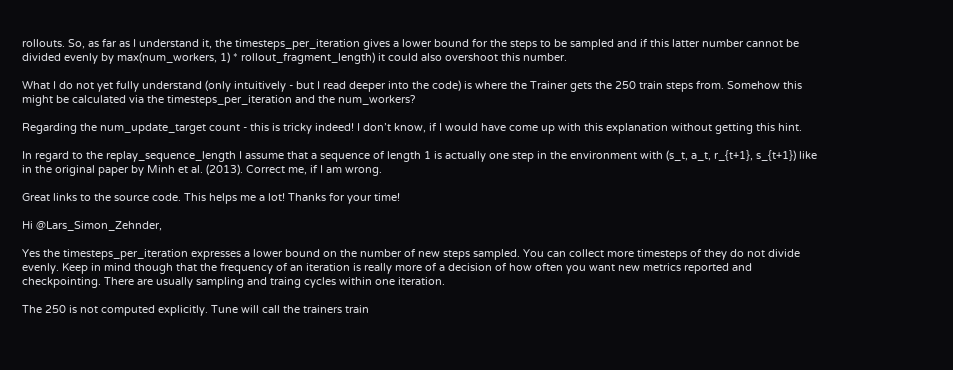rollouts. So, as far as I understand it, the timesteps_per_iteration gives a lower bound for the steps to be sampled and if this latter number cannot be divided evenly by max(num_workers, 1) * rollout_fragment_length) it could also overshoot this number.

What I do not yet fully understand (only intuitively - but I read deeper into the code) is where the Trainer gets the 250 train steps from. Somehow this might be calculated via the timesteps_per_iteration and the num_workers?

Regarding the num_update_target count - this is tricky indeed! I don’t know, if I would have come up with this explanation without getting this hint.

In regard to the replay_sequence_length I assume that a sequence of length 1 is actually one step in the environment with (s_t, a_t, r_{t+1}, s_{t+1}) like in the original paper by Minh et al. (2013). Correct me, if I am wrong.

Great links to the source code. This helps me a lot! Thanks for your time!

Hi @Lars_Simon_Zehnder,

Yes the timesteps_per_iteration expresses a lower bound on the number of new steps sampled. You can collect more timesteps of they do not divide evenly. Keep in mind though that the frequency of an iteration is really more of a decision of how often you want new metrics reported and checkpointing. There are usually sampling and traing cycles within one iteration.

The 250 is not computed explicitly. Tune will call the trainers train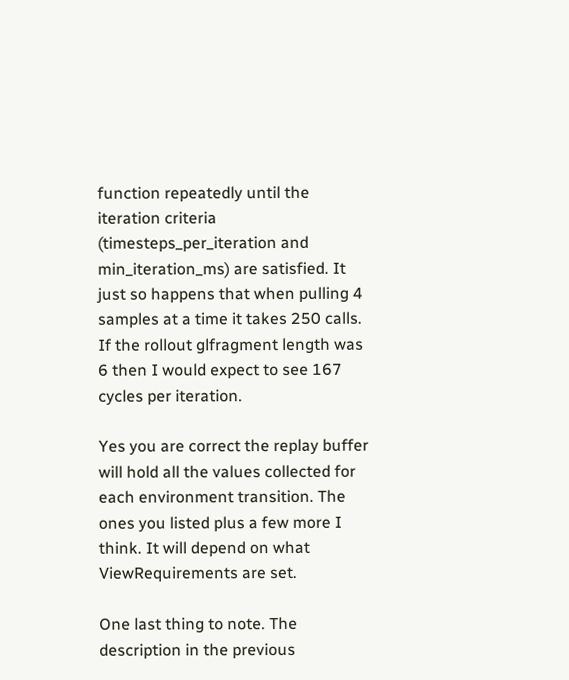function repeatedly until the iteration criteria (timesteps_per_iteration and min_iteration_ms) are satisfied. It just so happens that when pulling 4 samples at a time it takes 250 calls. If the rollout glfragment length was 6 then I would expect to see 167 cycles per iteration.

Yes you are correct the replay buffer will hold all the values collected for each environment transition. The ones you listed plus a few more I think. It will depend on what ViewRequirements are set.

One last thing to note. The description in the previous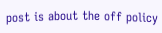post is about the off policy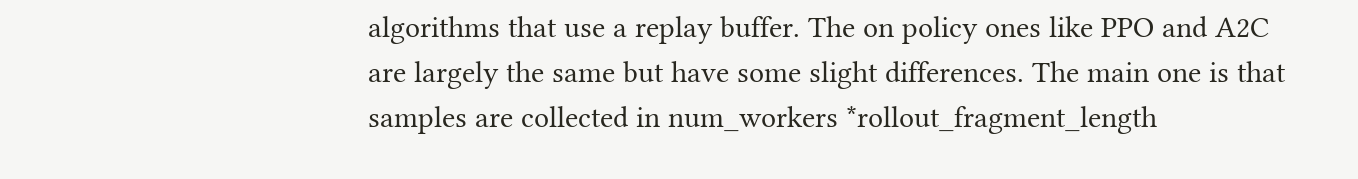algorithms that use a replay buffer. The on policy ones like PPO and A2C are largely the same but have some slight differences. The main one is that samples are collected in num_workers *rollout_fragment_length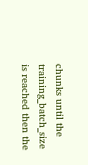chunks until the training_batch_size is reached then the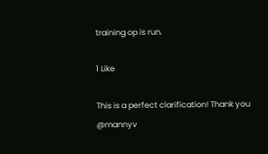training op is run.

1 Like

This is a perfect clarification! Thank you @mannyv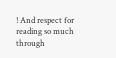! And respect for reading so much through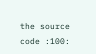the source code :100: